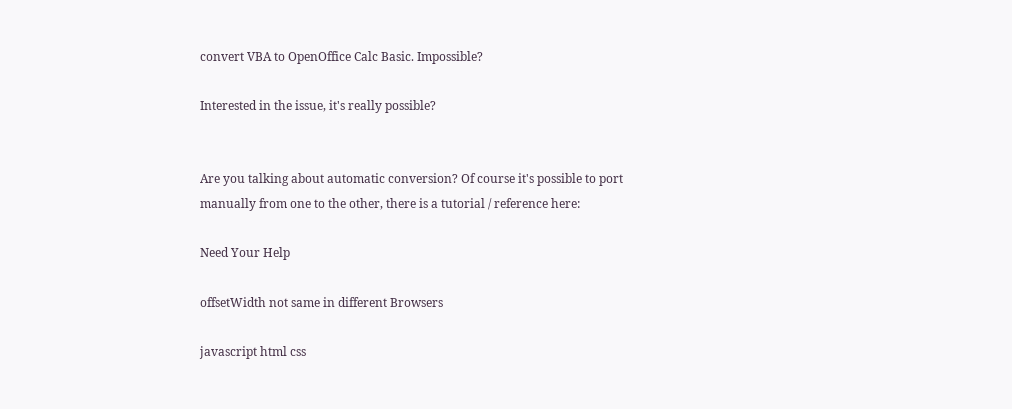convert VBA to OpenOffice Calc Basic. Impossible?

Interested in the issue, it's really possible?


Are you talking about automatic conversion? Of course it's possible to port manually from one to the other, there is a tutorial / reference here:

Need Your Help

offsetWidth not same in different Browsers

javascript html css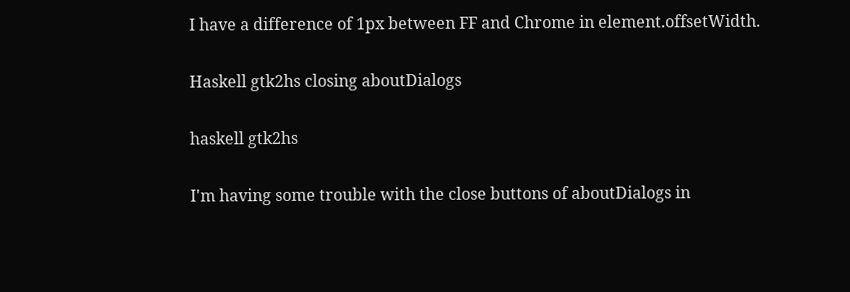I have a difference of 1px between FF and Chrome in element.offsetWidth.

Haskell gtk2hs closing aboutDialogs

haskell gtk2hs

I'm having some trouble with the close buttons of aboutDialogs in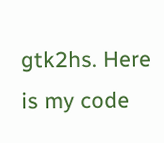gtk2hs. Here is my code